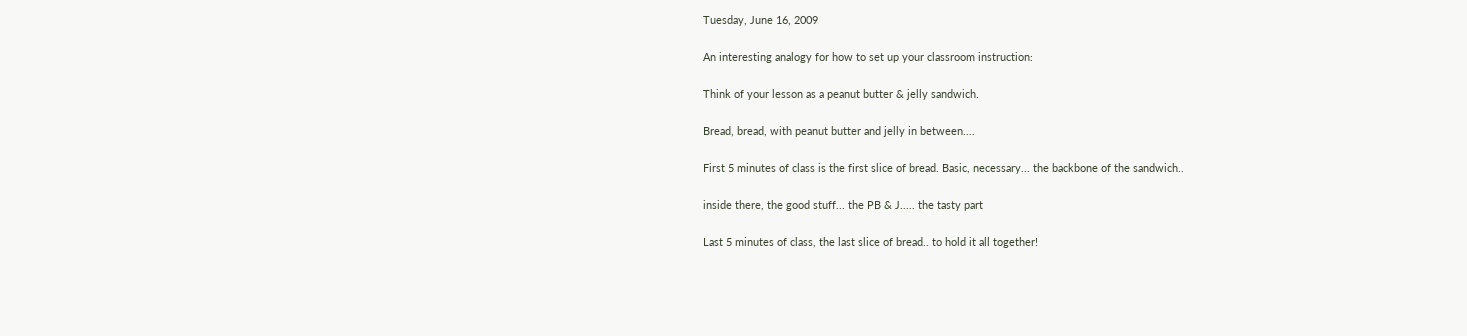Tuesday, June 16, 2009

An interesting analogy for how to set up your classroom instruction:

Think of your lesson as a peanut butter & jelly sandwich.

Bread, bread, with peanut butter and jelly in between....

First 5 minutes of class is the first slice of bread. Basic, necessary... the backbone of the sandwich..

inside there, the good stuff... the PB & J..... the tasty part

Last 5 minutes of class, the last slice of bread.. to hold it all together!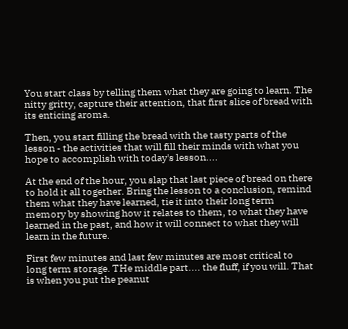You start class by telling them what they are going to learn. The nitty gritty, capture their attention, that first slice of bread with its enticing aroma.

Then, you start filling the bread with the tasty parts of the lesson - the activities that will fill their minds with what you hope to accomplish with today's lesson....

At the end of the hour, you slap that last piece of bread on there to hold it all together. Bring the lesson to a conclusion, remind them what they have learned, tie it into their long term memory by showing how it relates to them, to what they have learned in the past, and how it will connect to what they will learn in the future.

First few minutes and last few minutes are most critical to long term storage. THe middle part.... the fluff, if you will. That is when you put the peanut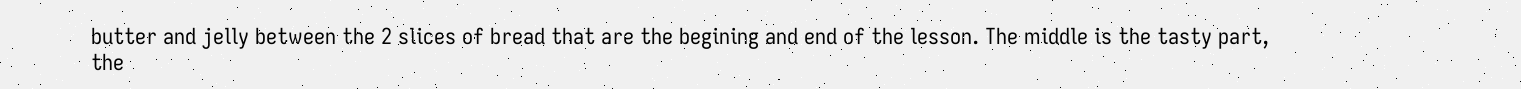butter and jelly between the 2 slices of bread that are the begining and end of the lesson. The middle is the tasty part, the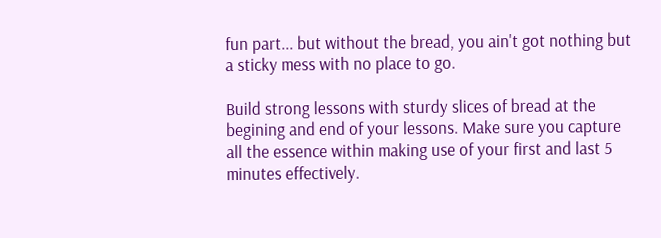fun part... but without the bread, you ain't got nothing but a sticky mess with no place to go.

Build strong lessons with sturdy slices of bread at the begining and end of your lessons. Make sure you capture all the essence within making use of your first and last 5 minutes effectively.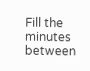Fill the minutes between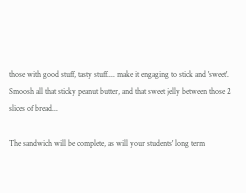those with good stuff, tasty stuff.... make it engaging to stick and 'sweet'. Smoosh all that sticky peanut butter, and that sweet jelly between those 2 slices of bread...

The sandwich will be complete, as will your students' long term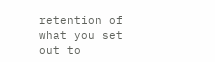retention of what you set out to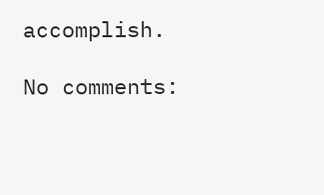accomplish.

No comments: